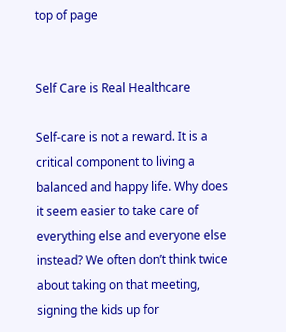top of page


Self Care is Real Healthcare

Self-care is not a reward. It is a critical component to living a balanced and happy life. Why does it seem easier to take care of everything else and everyone else instead? We often don’t think twice about taking on that meeting, signing the kids up for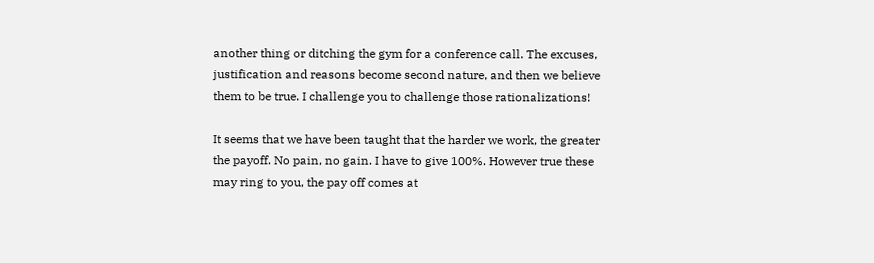another thing or ditching the gym for a conference call. The excuses, justification and reasons become second nature, and then we believe them to be true. I challenge you to challenge those rationalizations!

It seems that we have been taught that the harder we work, the greater the payoff. No pain, no gain. I have to give 100%. However true these may ring to you, the pay off comes at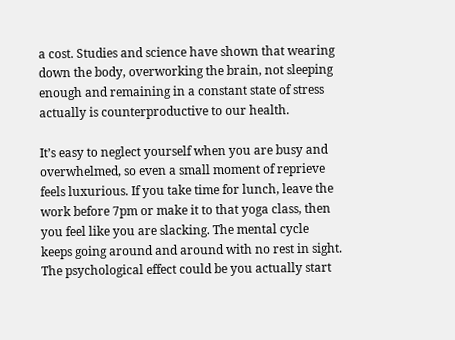a cost. Studies and science have shown that wearing down the body, overworking the brain, not sleeping enough and remaining in a constant state of stress actually is counterproductive to our health.

It’s easy to neglect yourself when you are busy and overwhelmed, so even a small moment of reprieve feels luxurious. If you take time for lunch, leave the work before 7pm or make it to that yoga class, then you feel like you are slacking. The mental cycle keeps going around and around with no rest in sight. The psychological effect could be you actually start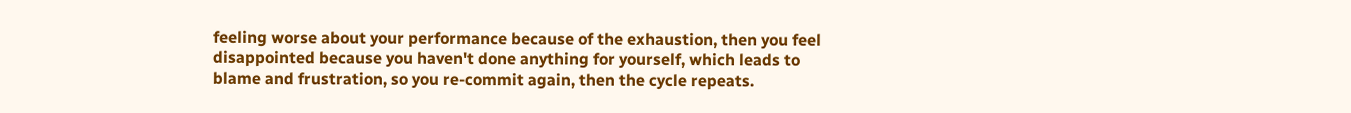feeling worse about your performance because of the exhaustion, then you feel disappointed because you haven't done anything for yourself, which leads to blame and frustration, so you re-commit again, then the cycle repeats.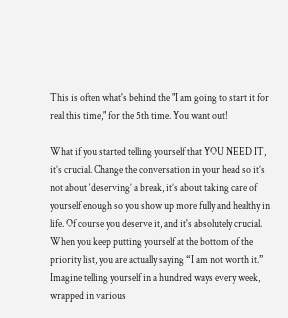This is often what's behind the "I am going to start it for real this time," for the 5th time. You want out!

What if you started telling yourself that YOU NEED IT, it’s crucial. Change the conversation in your head so it’s not about ‘deserving’ a break, it’s about taking care of yourself enough so you show up more fully and healthy in life. Of course you deserve it, and it's absolutely crucial. When you keep putting yourself at the bottom of the priority list, you are actually saying “I am not worth it.” Imagine telling yourself in a hundred ways every week, wrapped in various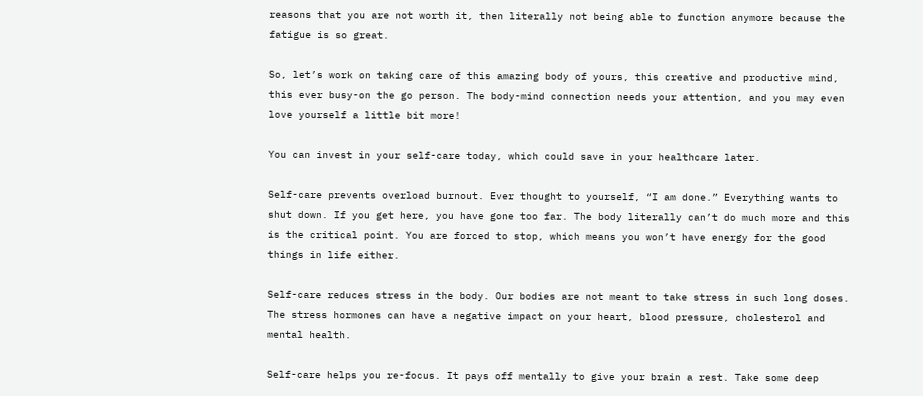reasons that you are not worth it, then literally not being able to function anymore because the fatigue is so great.

So, let’s work on taking care of this amazing body of yours, this creative and productive mind, this ever busy-on the go person. The body-mind connection needs your attention, and you may even love yourself a little bit more!

You can invest in your self-care today, which could save in your healthcare later.

Self-care prevents overload burnout. Ever thought to yourself, “I am done.” Everything wants to shut down. If you get here, you have gone too far. The body literally can’t do much more and this is the critical point. You are forced to stop, which means you won’t have energy for the good things in life either.

Self-care reduces stress in the body. Our bodies are not meant to take stress in such long doses. The stress hormones can have a negative impact on your heart, blood pressure, cholesterol and mental health.

Self-care helps you re-focus. It pays off mentally to give your brain a rest. Take some deep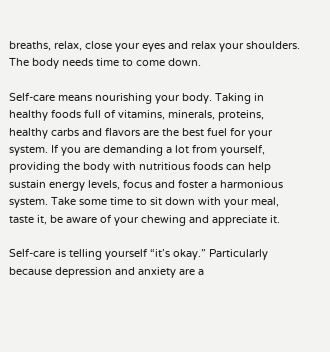breaths, relax, close your eyes and relax your shoulders. The body needs time to come down.

Self-care means nourishing your body. Taking in healthy foods full of vitamins, minerals, proteins, healthy carbs and flavors are the best fuel for your system. If you are demanding a lot from yourself, providing the body with nutritious foods can help sustain energy levels, focus and foster a harmonious system. Take some time to sit down with your meal, taste it, be aware of your chewing and appreciate it.

Self-care is telling yourself “it’s okay.” Particularly because depression and anxiety are a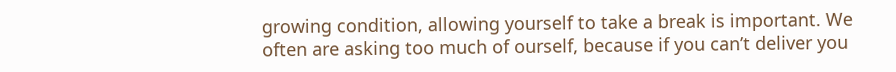growing condition, allowing yourself to take a break is important. We often are asking too much of ourself, because if you can’t deliver you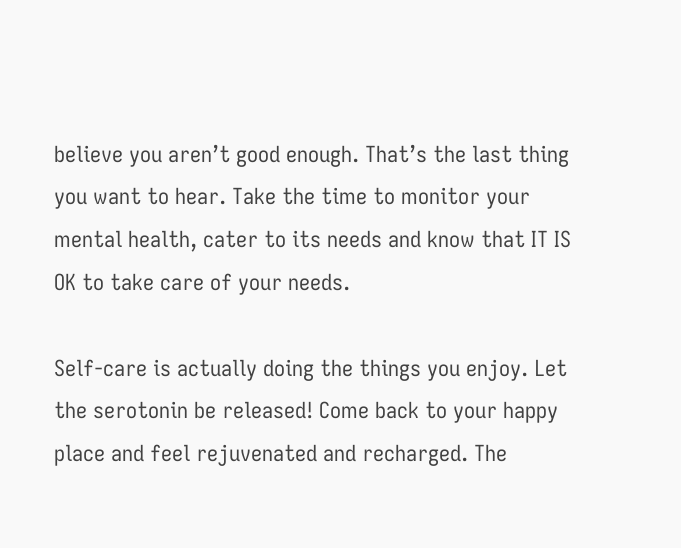believe you aren’t good enough. That’s the last thing you want to hear. Take the time to monitor your mental health, cater to its needs and know that IT IS OK to take care of your needs.

Self-care is actually doing the things you enjoy. Let the serotonin be released! Come back to your happy place and feel rejuvenated and recharged. The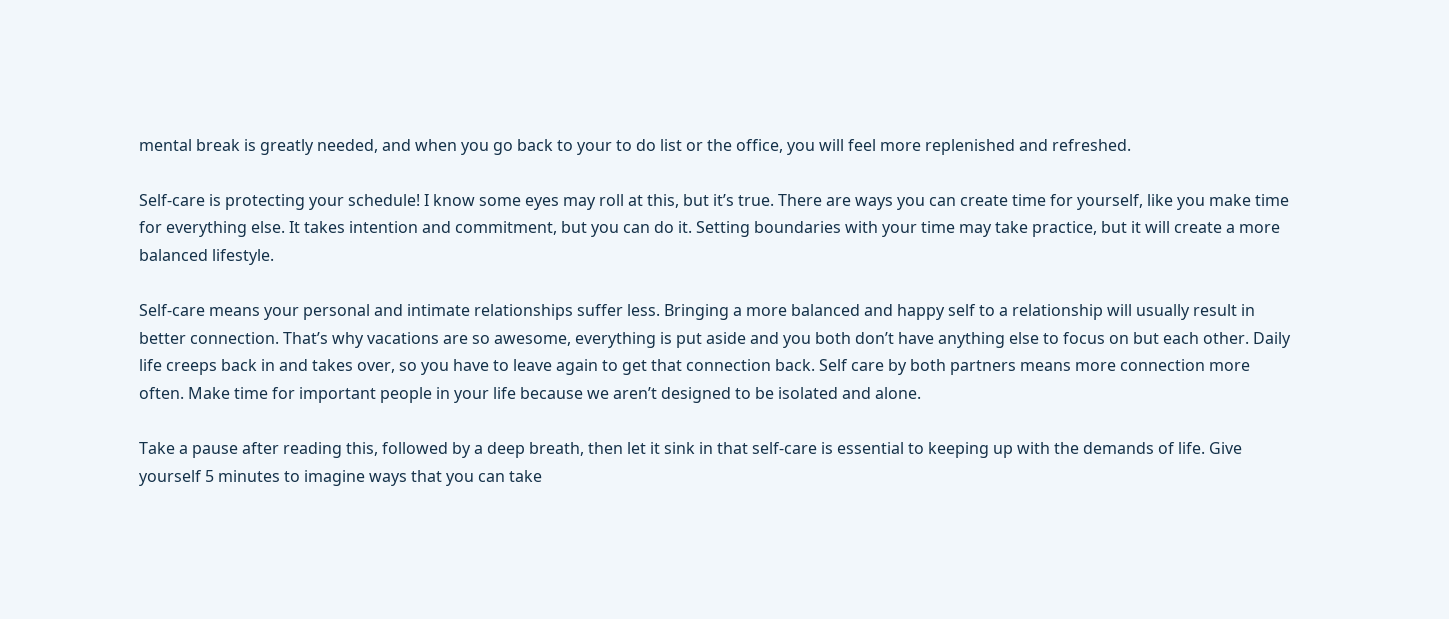mental break is greatly needed, and when you go back to your to do list or the office, you will feel more replenished and refreshed.

Self-care is protecting your schedule! I know some eyes may roll at this, but it’s true. There are ways you can create time for yourself, like you make time for everything else. It takes intention and commitment, but you can do it. Setting boundaries with your time may take practice, but it will create a more balanced lifestyle.

Self-care means your personal and intimate relationships suffer less. Bringing a more balanced and happy self to a relationship will usually result in better connection. That’s why vacations are so awesome, everything is put aside and you both don’t have anything else to focus on but each other. Daily life creeps back in and takes over, so you have to leave again to get that connection back. Self care by both partners means more connection more often. Make time for important people in your life because we aren’t designed to be isolated and alone.

Take a pause after reading this, followed by a deep breath, then let it sink in that self-care is essential to keeping up with the demands of life. Give yourself 5 minutes to imagine ways that you can take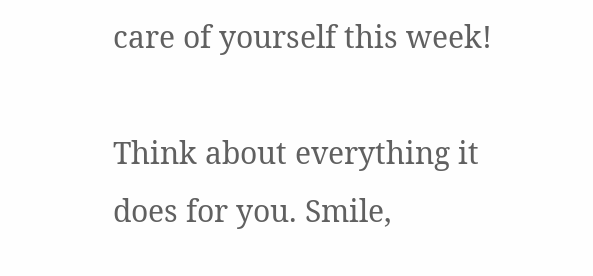care of yourself this week!

Think about everything it does for you. Smile,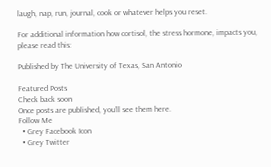laugh, nap, run, journal, cook or whatever helps you reset.

For additional information how cortisol, the stress hormone, impacts you, please read this:

Published by The University of Texas, San Antonio

Featured Posts
Check back soon
Once posts are published, you’ll see them here.
Follow Me
  • Grey Facebook Icon
  • Grey Twitter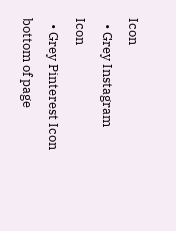Icon
  • Grey Instagram Icon
  • Grey Pinterest Icon
bottom of page